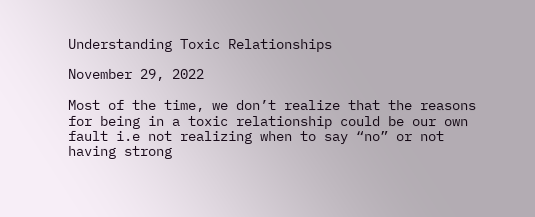Understanding Toxic Relationships

November 29, 2022

Most of the time, we don’t realize that the reasons for being in a toxic relationship could be our own fault i.e not realizing when to say “no” or not having strong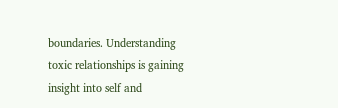boundaries. Understanding toxic relationships is gaining insight into self and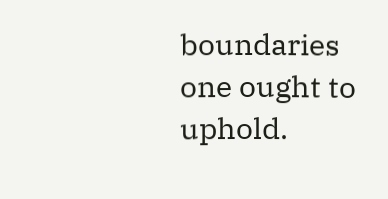boundaries one ought to uphold.